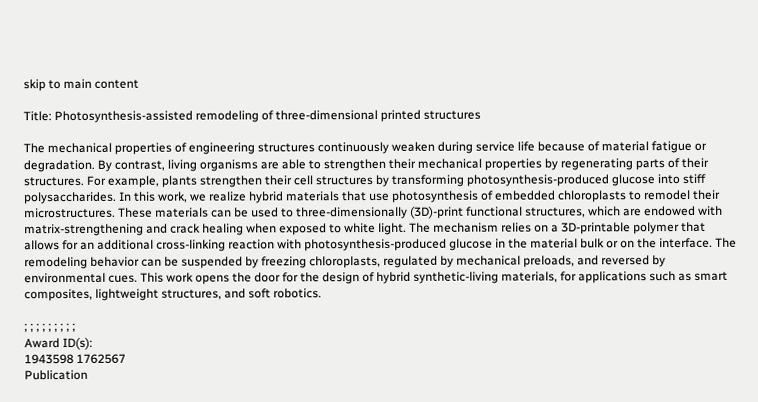skip to main content

Title: Photosynthesis-assisted remodeling of three-dimensional printed structures

The mechanical properties of engineering structures continuously weaken during service life because of material fatigue or degradation. By contrast, living organisms are able to strengthen their mechanical properties by regenerating parts of their structures. For example, plants strengthen their cell structures by transforming photosynthesis-produced glucose into stiff polysaccharides. In this work, we realize hybrid materials that use photosynthesis of embedded chloroplasts to remodel their microstructures. These materials can be used to three-dimensionally (3D)-print functional structures, which are endowed with matrix-strengthening and crack healing when exposed to white light. The mechanism relies on a 3D-printable polymer that allows for an additional cross-linking reaction with photosynthesis-produced glucose in the material bulk or on the interface. The remodeling behavior can be suspended by freezing chloroplasts, regulated by mechanical preloads, and reversed by environmental cues. This work opens the door for the design of hybrid synthetic-living materials, for applications such as smart composites, lightweight structures, and soft robotics.

; ; ; ; ; ; ; ; ;
Award ID(s):
1943598 1762567
Publication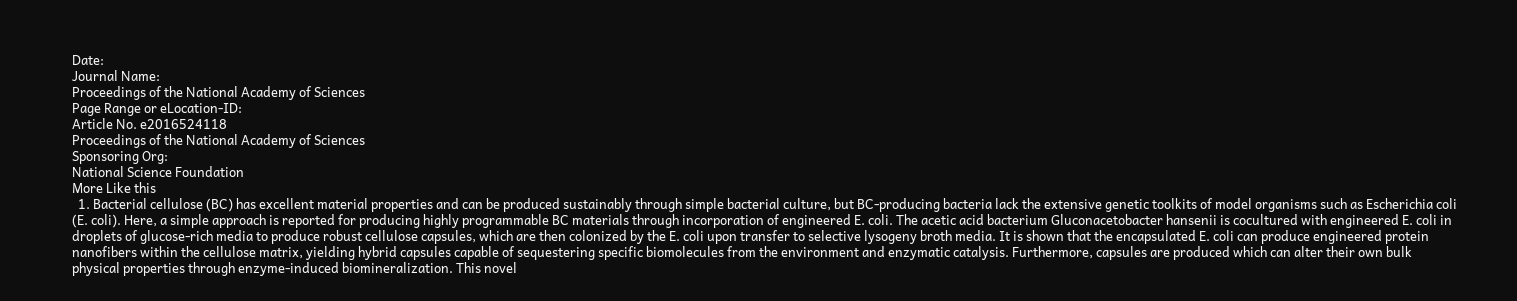Date:
Journal Name:
Proceedings of the National Academy of Sciences
Page Range or eLocation-ID:
Article No. e2016524118
Proceedings of the National Academy of Sciences
Sponsoring Org:
National Science Foundation
More Like this
  1. Bacterial cellulose (BC) has excellent material properties and can be produced sustainably through simple bacterial culture, but BC-producing bacteria lack the extensive genetic toolkits of model organisms such as Escherichia coli (E. coli). Here, a simple approach is reported for producing highly programmable BC materials through incorporation of engineered E. coli. The acetic acid bacterium Gluconacetobacter hansenii is cocultured with engineered E. coli in droplets of glucose-rich media to produce robust cellulose capsules, which are then colonized by the E. coli upon transfer to selective lysogeny broth media. It is shown that the encapsulated E. coli can produce engineered protein nanofibers within the cellulose matrix, yielding hybrid capsules capable of sequestering specific biomolecules from the environment and enzymatic catalysis. Furthermore, capsules are produced which can alter their own bulk physical properties through enzyme-induced biomineralization. This novel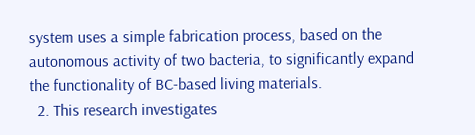system uses a simple fabrication process, based on the autonomous activity of two bacteria, to significantly expand the functionality of BC-based living materials.
  2. This research investigates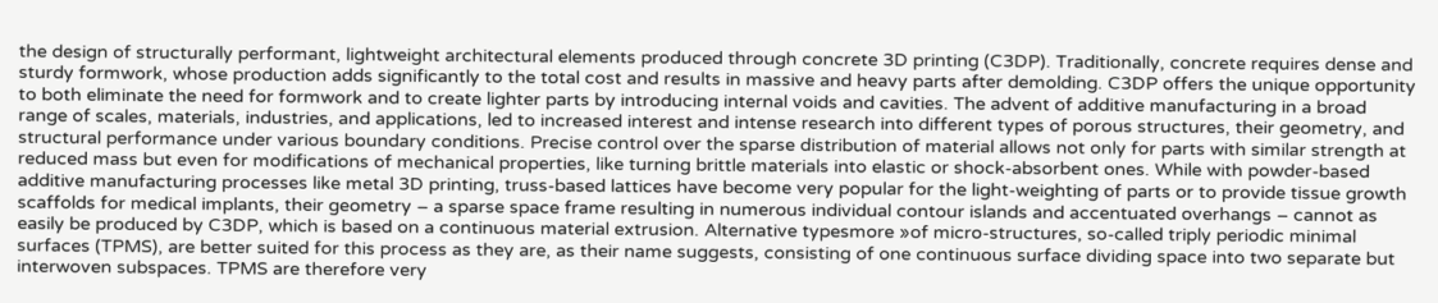the design of structurally performant, lightweight architectural elements produced through concrete 3D printing (C3DP). Traditionally, concrete requires dense and sturdy formwork, whose production adds significantly to the total cost and results in massive and heavy parts after demolding. C3DP offers the unique opportunity to both eliminate the need for formwork and to create lighter parts by introducing internal voids and cavities. The advent of additive manufacturing in a broad range of scales, materials, industries, and applications, led to increased interest and intense research into different types of porous structures, their geometry, and structural performance under various boundary conditions. Precise control over the sparse distribution of material allows not only for parts with similar strength at reduced mass but even for modifications of mechanical properties, like turning brittle materials into elastic or shock-absorbent ones. While with powder-based additive manufacturing processes like metal 3D printing, truss-based lattices have become very popular for the light-weighting of parts or to provide tissue growth scaffolds for medical implants, their geometry – a sparse space frame resulting in numerous individual contour islands and accentuated overhangs – cannot as easily be produced by C3DP, which is based on a continuous material extrusion. Alternative typesmore »of micro-structures, so-called triply periodic minimal surfaces (TPMS), are better suited for this process as they are, as their name suggests, consisting of one continuous surface dividing space into two separate but interwoven subspaces. TPMS are therefore very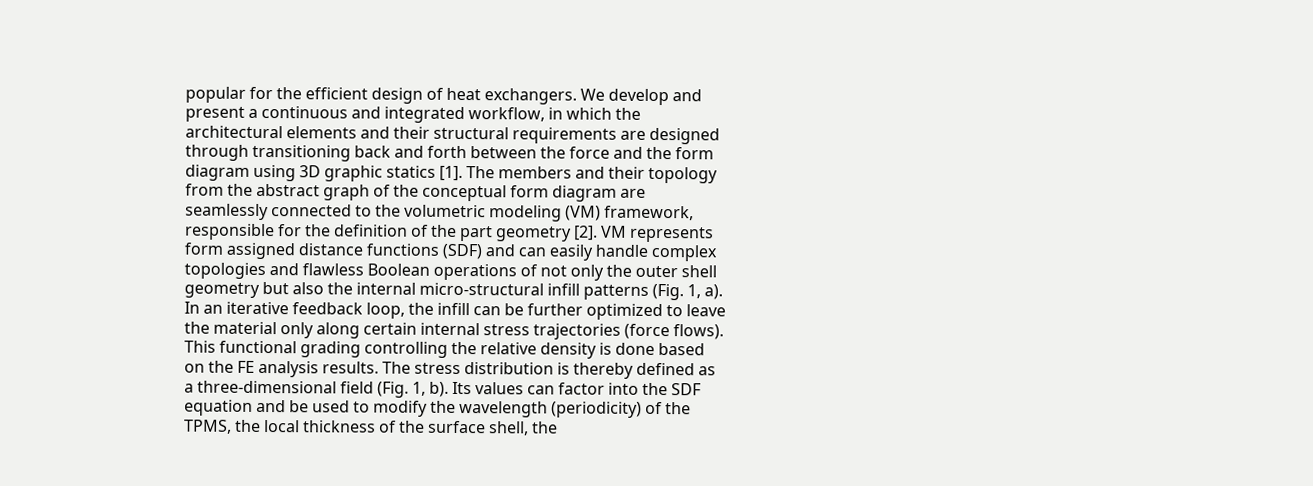popular for the efficient design of heat exchangers. We develop and present a continuous and integrated workflow, in which the architectural elements and their structural requirements are designed through transitioning back and forth between the force and the form diagram using 3D graphic statics [1]. The members and their topology from the abstract graph of the conceptual form diagram are seamlessly connected to the volumetric modeling (VM) framework, responsible for the definition of the part geometry [2]. VM represents form assigned distance functions (SDF) and can easily handle complex topologies and flawless Boolean operations of not only the outer shell geometry but also the internal micro-structural infill patterns (Fig. 1, a). In an iterative feedback loop, the infill can be further optimized to leave the material only along certain internal stress trajectories (force flows). This functional grading controlling the relative density is done based on the FE analysis results. The stress distribution is thereby defined as a three-dimensional field (Fig. 1, b). Its values can factor into the SDF equation and be used to modify the wavelength (periodicity) of the TPMS, the local thickness of the surface shell, the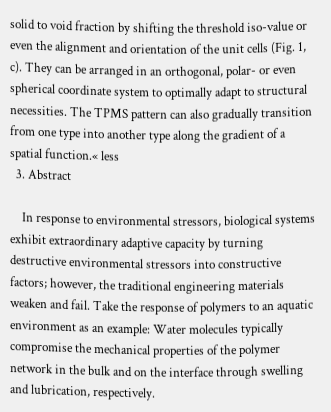solid to void fraction by shifting the threshold iso-value or even the alignment and orientation of the unit cells (Fig. 1, c). They can be arranged in an orthogonal, polar- or even spherical coordinate system to optimally adapt to structural necessities. The TPMS pattern can also gradually transition from one type into another type along the gradient of a spatial function.« less
  3. Abstract

    In response to environmental stressors, biological systems exhibit extraordinary adaptive capacity by turning destructive environmental stressors into constructive factors; however, the traditional engineering materials weaken and fail. Take the response of polymers to an aquatic environment as an example: Water molecules typically compromise the mechanical properties of the polymer network in the bulk and on the interface through swelling and lubrication, respectively.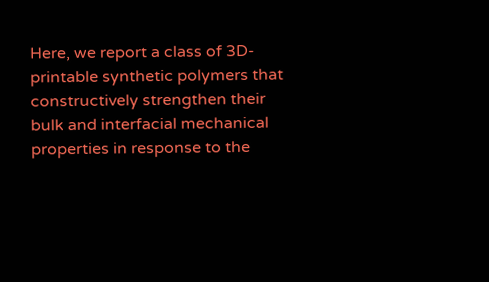Here, we report a class of 3D-printable synthetic polymers that constructively strengthen their bulk and interfacial mechanical properties in response to the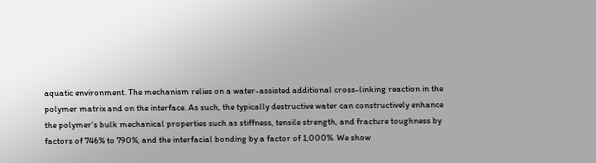aquatic environment. The mechanism relies on a water-assisted additional cross-linking reaction in the polymer matrix and on the interface. As such, the typically destructive water can constructively enhance the polymer’s bulk mechanical properties such as stiffness, tensile strength, and fracture toughness by factors of 746% to 790%, and the interfacial bonding by a factor of 1,000%. We show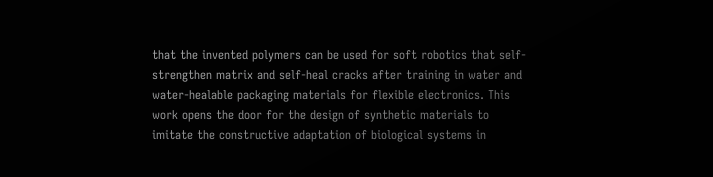that the invented polymers can be used for soft robotics that self-strengthen matrix and self-heal cracks after training in water and water-healable packaging materials for flexible electronics. This work opens the door for the design of synthetic materials to imitate the constructive adaptation of biological systems in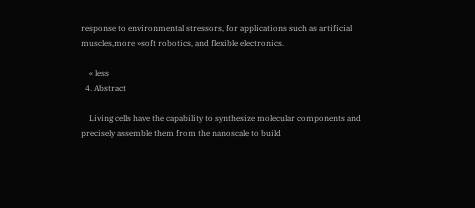response to environmental stressors, for applications such as artificial muscles,more »soft robotics, and flexible electronics.

    « less
  4. Abstract

    Living cells have the capability to synthesize molecular components and precisely assemble them from the nanoscale to build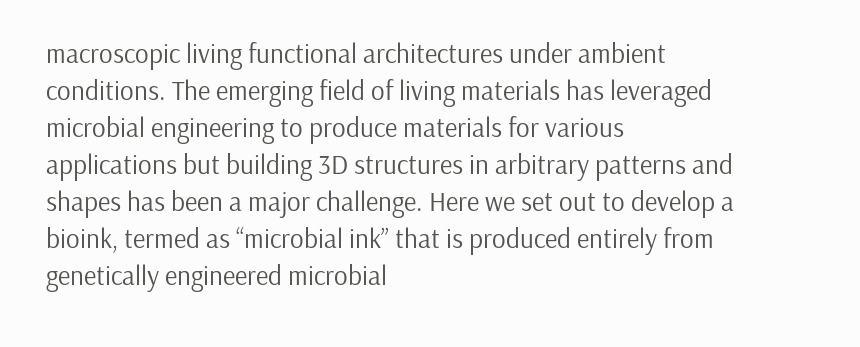macroscopic living functional architectures under ambient conditions. The emerging field of living materials has leveraged microbial engineering to produce materials for various applications but building 3D structures in arbitrary patterns and shapes has been a major challenge. Here we set out to develop a bioink, termed as “microbial ink” that is produced entirely from genetically engineered microbial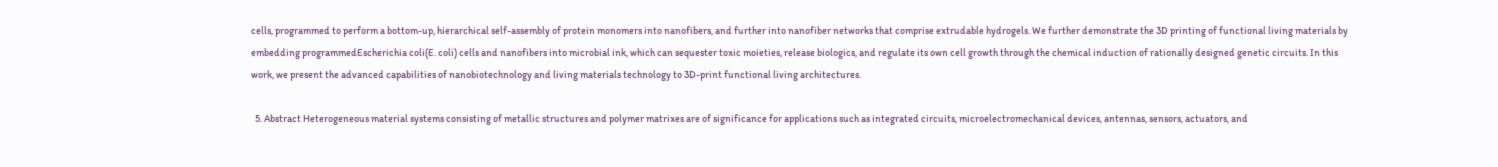cells, programmed to perform a bottom-up, hierarchical self-assembly of protein monomers into nanofibers, and further into nanofiber networks that comprise extrudable hydrogels. We further demonstrate the 3D printing of functional living materials by embedding programmedEscherichia coli(E. coli) cells and nanofibers into microbial ink, which can sequester toxic moieties, release biologics, and regulate its own cell growth through the chemical induction of rationally designed genetic circuits. In this work, we present the advanced capabilities of nanobiotechnology and living materials technology to 3D-print functional living architectures.

  5. Abstract Heterogeneous material systems consisting of metallic structures and polymer matrixes are of significance for applications such as integrated circuits, microelectromechanical devices, antennas, sensors, actuators, and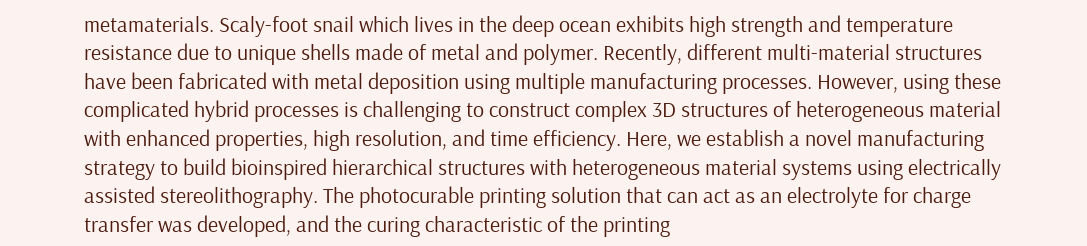metamaterials. Scaly-foot snail which lives in the deep ocean exhibits high strength and temperature resistance due to unique shells made of metal and polymer. Recently, different multi-material structures have been fabricated with metal deposition using multiple manufacturing processes. However, using these complicated hybrid processes is challenging to construct complex 3D structures of heterogeneous material with enhanced properties, high resolution, and time efficiency. Here, we establish a novel manufacturing strategy to build bioinspired hierarchical structures with heterogeneous material systems using electrically assisted stereolithography. The photocurable printing solution that can act as an electrolyte for charge transfer was developed, and the curing characteristic of the printing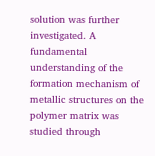solution was further investigated. A fundamental understanding of the formation mechanism of metallic structures on the polymer matrix was studied through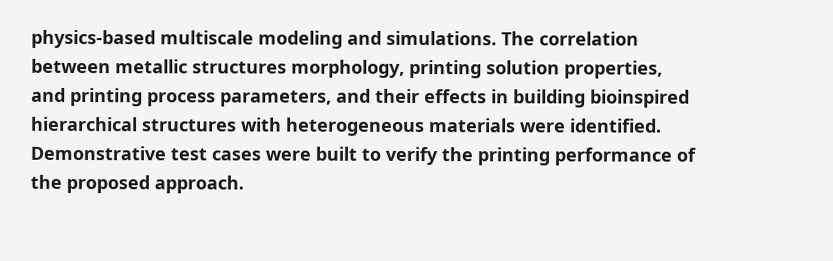physics-based multiscale modeling and simulations. The correlation between metallic structures morphology, printing solution properties, and printing process parameters, and their effects in building bioinspired hierarchical structures with heterogeneous materials were identified. Demonstrative test cases were built to verify the printing performance of the proposed approach.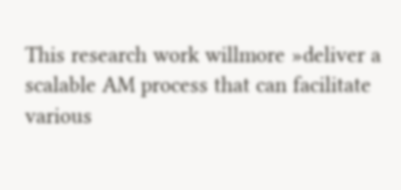This research work willmore »deliver a scalable AM process that can facilitate various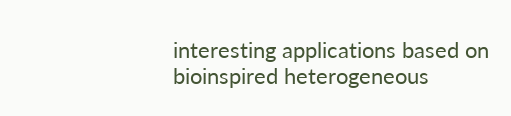interesting applications based on bioinspired heterogeneous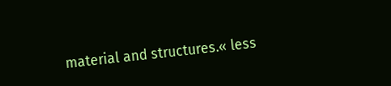material and structures.« less